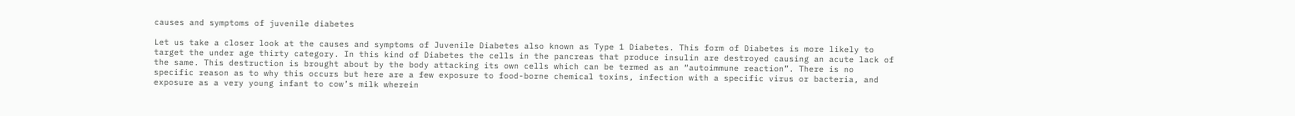causes and symptoms of juvenile diabetes

Let us take a closer look at the causes and symptoms of Juvenile Diabetes also known as Type 1 Diabetes. This form of Diabetes is more likely to target the under age thirty category. In this kind of Diabetes the cells in the pancreas that produce insulin are destroyed causing an acute lack of the same. This destruction is brought about by the body attacking its own cells which can be termed as an “autoimmune reaction”. There is no specific reason as to why this occurs but here are a few exposure to food-borne chemical toxins, infection with a specific virus or bacteria, and exposure as a very young infant to cow’s milk wherein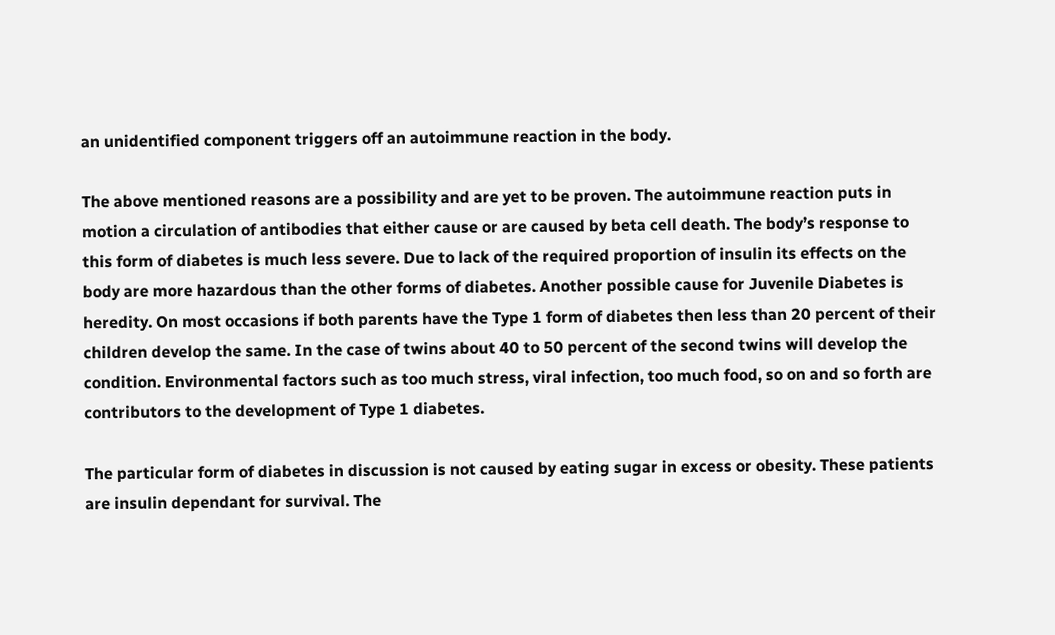an unidentified component triggers off an autoimmune reaction in the body.

The above mentioned reasons are a possibility and are yet to be proven. The autoimmune reaction puts in motion a circulation of antibodies that either cause or are caused by beta cell death. The body’s response to this form of diabetes is much less severe. Due to lack of the required proportion of insulin its effects on the body are more hazardous than the other forms of diabetes. Another possible cause for Juvenile Diabetes is heredity. On most occasions if both parents have the Type 1 form of diabetes then less than 20 percent of their children develop the same. In the case of twins about 40 to 50 percent of the second twins will develop the condition. Environmental factors such as too much stress, viral infection, too much food, so on and so forth are contributors to the development of Type 1 diabetes.

The particular form of diabetes in discussion is not caused by eating sugar in excess or obesity. These patients are insulin dependant for survival. The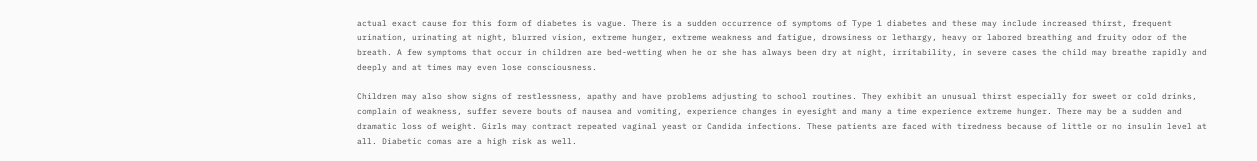actual exact cause for this form of diabetes is vague. There is a sudden occurrence of symptoms of Type 1 diabetes and these may include increased thirst, frequent urination, urinating at night, blurred vision, extreme hunger, extreme weakness and fatigue, drowsiness or lethargy, heavy or labored breathing and fruity odor of the breath. A few symptoms that occur in children are bed-wetting when he or she has always been dry at night, irritability, in severe cases the child may breathe rapidly and deeply and at times may even lose consciousness.

Children may also show signs of restlessness, apathy and have problems adjusting to school routines. They exhibit an unusual thirst especially for sweet or cold drinks, complain of weakness, suffer severe bouts of nausea and vomiting, experience changes in eyesight and many a time experience extreme hunger. There may be a sudden and dramatic loss of weight. Girls may contract repeated vaginal yeast or Candida infections. These patients are faced with tiredness because of little or no insulin level at all. Diabetic comas are a high risk as well.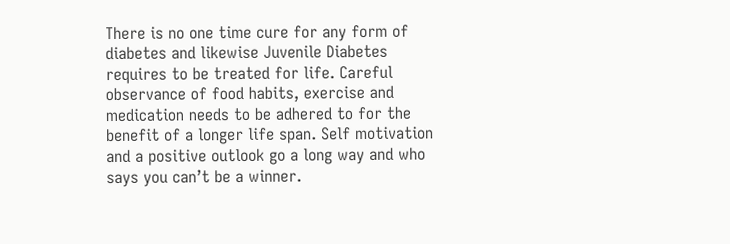There is no one time cure for any form of diabetes and likewise Juvenile Diabetes requires to be treated for life. Careful observance of food habits, exercise and medication needs to be adhered to for the benefit of a longer life span. Self motivation and a positive outlook go a long way and who says you can’t be a winner.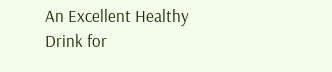An Excellent Healthy Drink for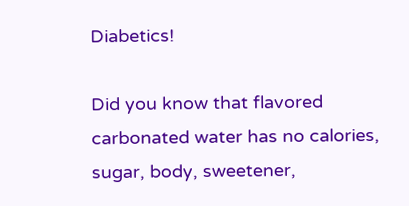Diabetics!

Did you know that flavored carbonated water has no calories, sugar, body, sweetener,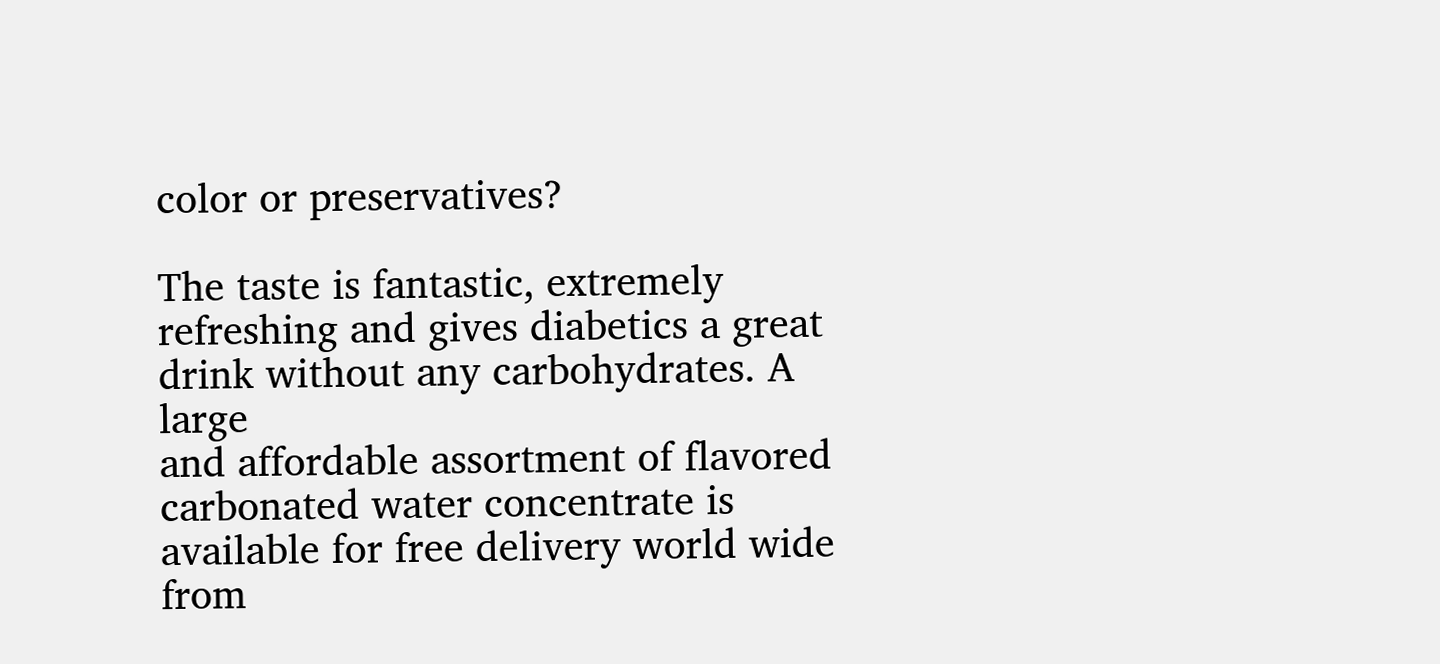color or preservatives?

The taste is fantastic, extremely refreshing and gives diabetics a great drink without any carbohydrates. A large
and affordable assortment of flavored carbonated water concentrate is available for free delivery world wide from